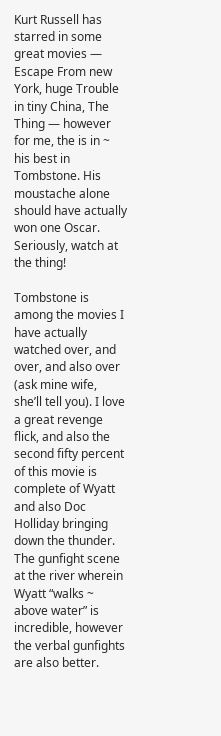Kurt Russell has starred in some great movies — Escape From new York, huge Trouble in tiny China, The Thing — however for me, the is in ~ his best in Tombstone. His moustache alone should have actually won one Oscar. Seriously, watch at the thing!

Tombstone is among the movies I have actually watched over, and over, and also over (ask mine wife, she’ll tell you). I love a great revenge flick, and also the second fifty percent of this movie is complete of Wyatt and also Doc Holliday bringing down the thunder. The gunfight scene at the river wherein Wyatt “walks ~ above water” is incredible, however the verbal gunfights are also better.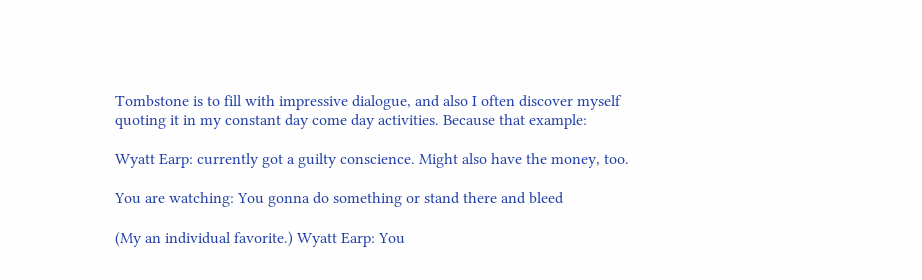Tombstone is to fill with impressive dialogue, and also I often discover myself quoting it in my constant day come day activities. Because that example:

Wyatt Earp: currently got a guilty conscience. Might also have the money, too.

You are watching: You gonna do something or stand there and bleed

(My an individual favorite.) Wyatt Earp: You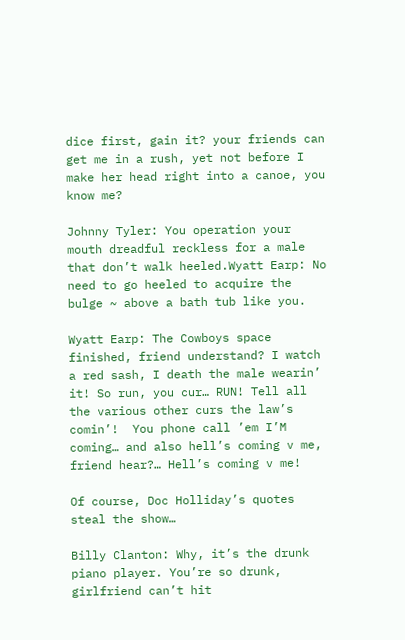dice first, gain it? your friends can get me in a rush, yet not before I make her head right into a canoe, you know me?

Johnny Tyler: You operation your mouth dreadful reckless for a male that don’t walk heeled.Wyatt Earp: No need to go heeled to acquire the bulge ~ above a bath tub like you.

Wyatt Earp: The Cowboys space finished, friend understand? I watch a red sash, I death the male wearin’ it! So run, you cur… RUN! Tell all the various other curs the law’s comin’!  You phone call ’em I’M coming… and also hell’s coming v me, friend hear?… Hell’s coming v me!

Of course, Doc Holliday’s quotes steal the show…

Billy Clanton: Why, it’s the drunk piano player. You’re so drunk, girlfriend can’t hit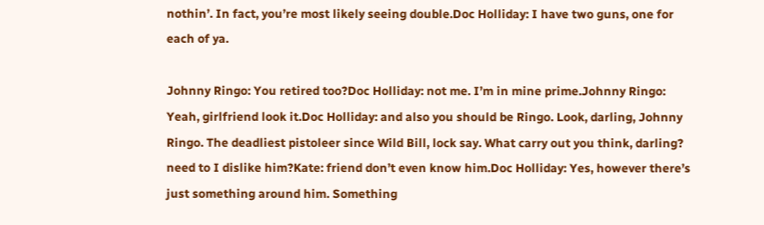nothin’. In fact, you’re most likely seeing double.Doc Holliday: I have two guns, one for each of ya.

Johnny Ringo: You retired too?Doc Holliday: not me. I’m in mine prime.Johnny Ringo: Yeah, girlfriend look it.Doc Holliday: and also you should be Ringo. Look, darling, Johnny Ringo. The deadliest pistoleer since Wild Bill, lock say. What carry out you think, darling? need to I dislike him?Kate: friend don’t even know him.Doc Holliday: Yes, however there’s just something around him. Something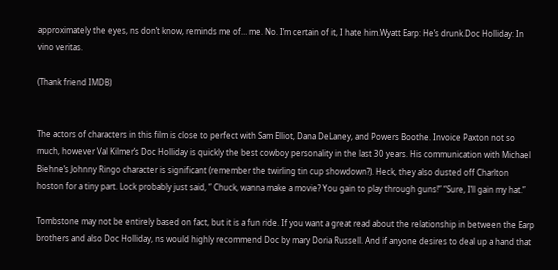approximately the eyes, ns don’t know, reminds me of… me. No. I’m certain of it, I hate him.Wyatt Earp: He’s drunk.Doc Holliday: In vino veritas.

(Thank friend IMDB)


The actors of characters in this film is close to perfect with Sam Elliot, Dana DeLaney, and Powers Boothe. Invoice Paxton not so much, however Val Kilmer’s Doc Holliday is quickly the best cowboy personality in the last 30 years. His communication with Michael Biehne’s Johnny Ringo character is significant (remember the twirling tin cup showdown?). Heck, they also dusted off Charlton hoston for a tiny part. Lock probably just said, ” Chuck, wanna make a movie? You gain to play through guns!” “Sure, I’ll gain my hat.”

Tombstone may not be entirely based on fact, but it is a fun ride. If you want a great read about the relationship in between the Earp brothers and also Doc Holliday, ns would highly recommend Doc by mary Doria Russell. And if anyone desires to deal up a hand that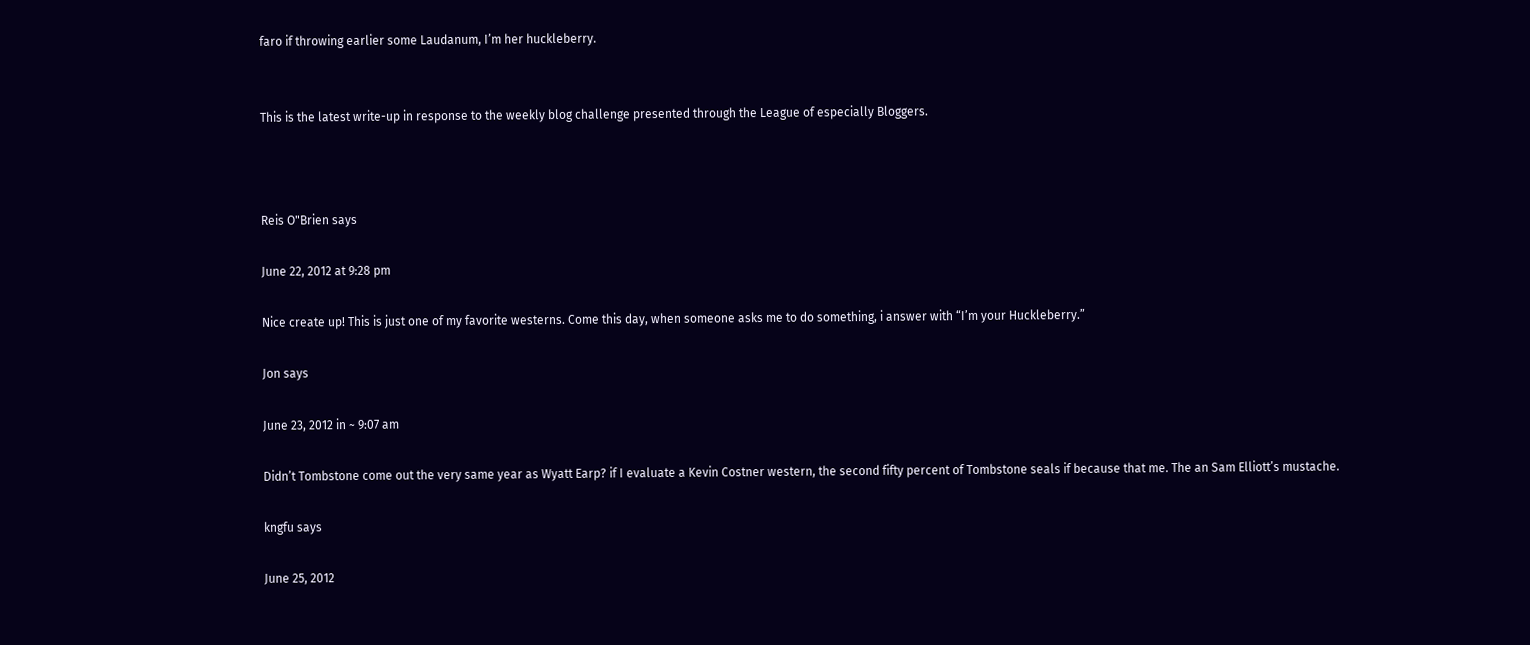faro if throwing earlier some Laudanum, I’m her huckleberry.


This is the latest write-up in response to the weekly blog challenge presented through the League of especially Bloggers.



Reis O"Brien says

June 22, 2012 at 9:28 pm

Nice create up! This is just one of my favorite westerns. Come this day, when someone asks me to do something, i answer with “I’m your Huckleberry.”

Jon says

June 23, 2012 in ~ 9:07 am

Didn’t Tombstone come out the very same year as Wyatt Earp? if I evaluate a Kevin Costner western, the second fifty percent of Tombstone seals if because that me. The an Sam Elliott’s mustache.

kngfu says

June 25, 2012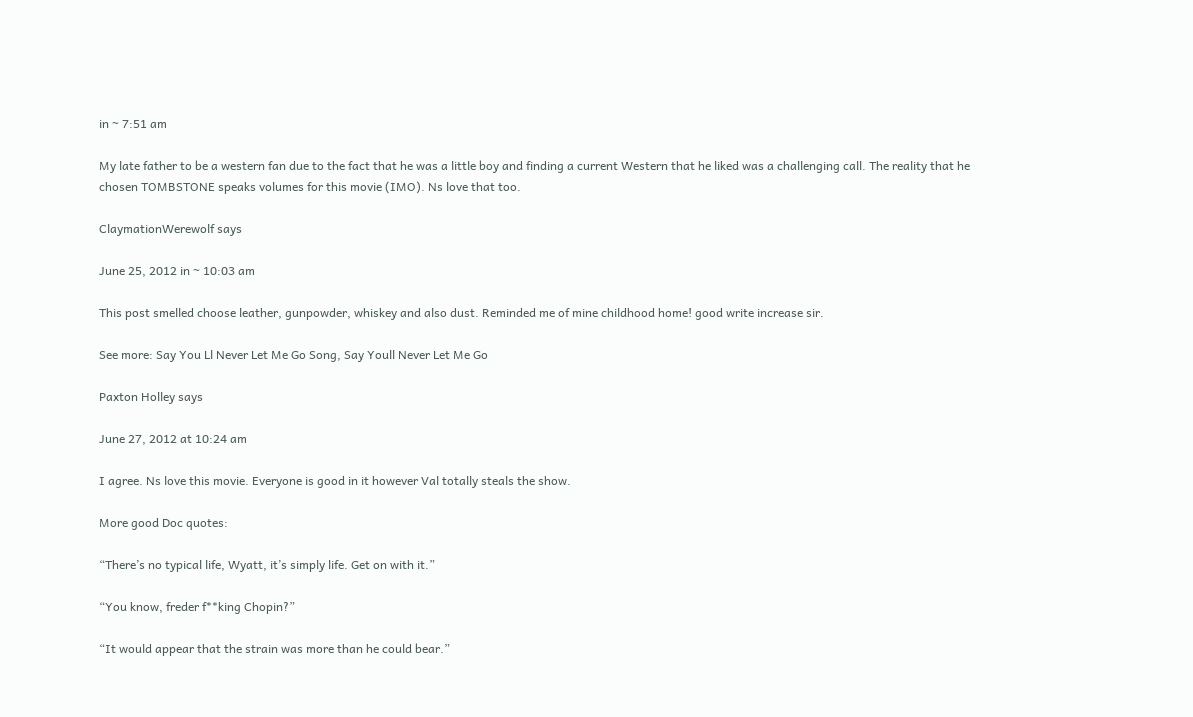in ~ 7:51 am

My late father to be a western fan due to the fact that he was a little boy and finding a current Western that he liked was a challenging call. The reality that he chosen TOMBSTONE speaks volumes for this movie (IMO). Ns love that too.

ClaymationWerewolf says

June 25, 2012 in ~ 10:03 am

This post smelled choose leather, gunpowder, whiskey and also dust. Reminded me of mine childhood home! good write increase sir.

See more: Say You Ll Never Let Me Go Song, Say Youll Never Let Me Go

Paxton Holley says

June 27, 2012 at 10:24 am

I agree. Ns love this movie. Everyone is good in it however Val totally steals the show.

More good Doc quotes:

“There’s no typical life, Wyatt, it’s simply life. Get on with it.”

“You know, freder f**king Chopin?”

“It would appear that the strain was more than he could bear.”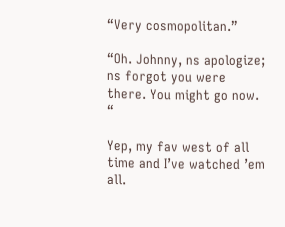“Very cosmopolitan.”

“Oh. Johnny, ns apologize; ns forgot you were there. You might go now. “

Yep, my fav west of all time and I’ve watched ’em all.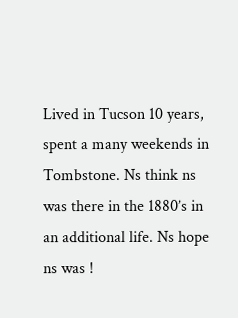Lived in Tucson 10 years, spent a many weekends in Tombstone. Ns think ns was there in the 1880’s in an additional life. Ns hope ns was !